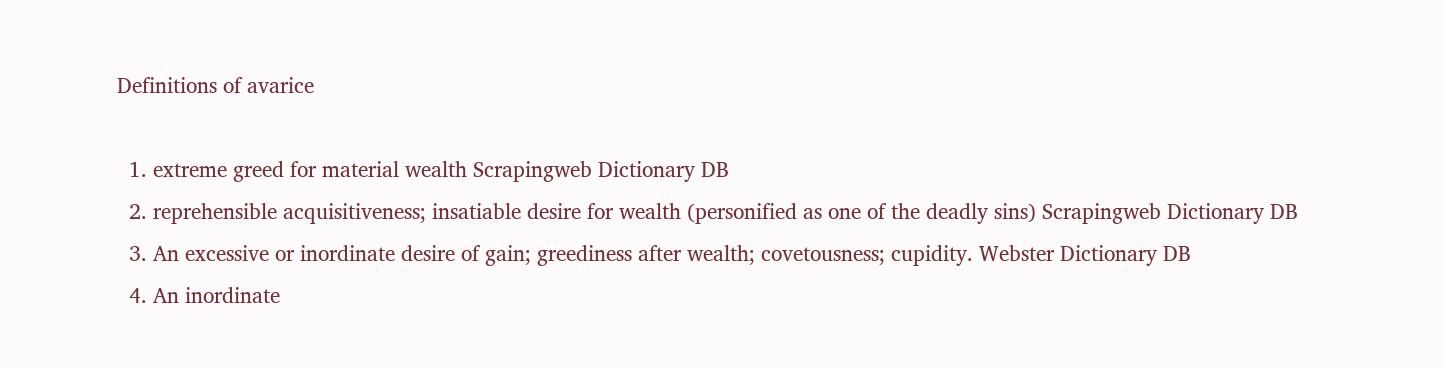Definitions of avarice

  1. extreme greed for material wealth Scrapingweb Dictionary DB
  2. reprehensible acquisitiveness; insatiable desire for wealth (personified as one of the deadly sins) Scrapingweb Dictionary DB
  3. An excessive or inordinate desire of gain; greediness after wealth; covetousness; cupidity. Webster Dictionary DB
  4. An inordinate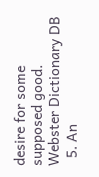desire for some supposed good. Webster Dictionary DB
  5. An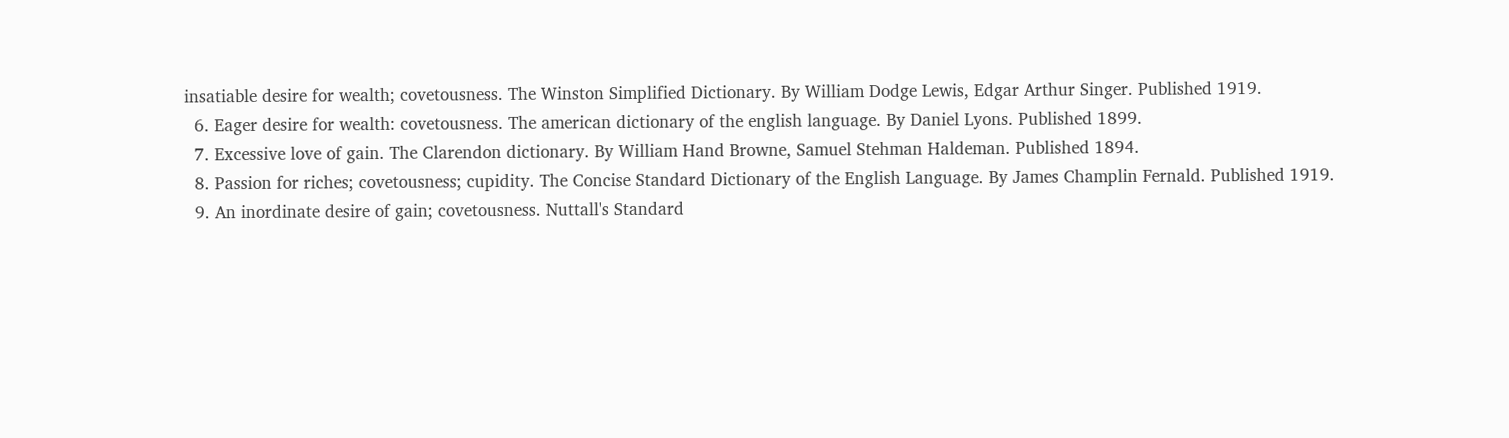insatiable desire for wealth; covetousness. The Winston Simplified Dictionary. By William Dodge Lewis, Edgar Arthur Singer. Published 1919.
  6. Eager desire for wealth: covetousness. The american dictionary of the english language. By Daniel Lyons. Published 1899.
  7. Excessive love of gain. The Clarendon dictionary. By William Hand Browne, Samuel Stehman Haldeman. Published 1894.
  8. Passion for riches; covetousness; cupidity. The Concise Standard Dictionary of the English Language. By James Champlin Fernald. Published 1919.
  9. An inordinate desire of gain; covetousness. Nuttall's Standard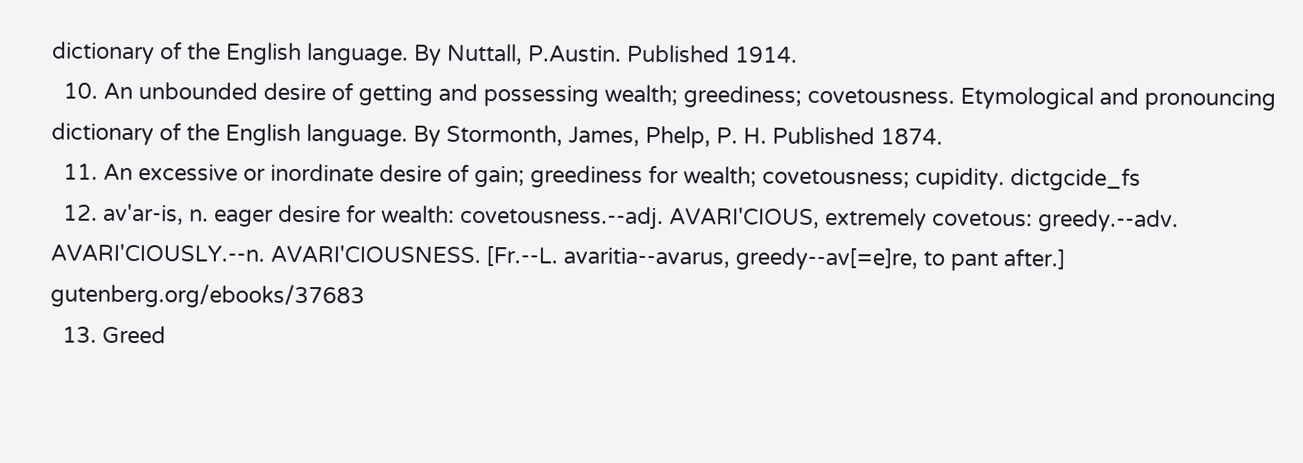dictionary of the English language. By Nuttall, P.Austin. Published 1914.
  10. An unbounded desire of getting and possessing wealth; greediness; covetousness. Etymological and pronouncing dictionary of the English language. By Stormonth, James, Phelp, P. H. Published 1874.
  11. An excessive or inordinate desire of gain; greediness for wealth; covetousness; cupidity. dictgcide_fs
  12. av'ar-is, n. eager desire for wealth: covetousness.--adj. AVARI'CIOUS, extremely covetous: greedy.--adv. AVARI'CIOUSLY.--n. AVARI'CIOUSNESS. [Fr.--L. avaritia--avarus, greedy--av[=e]re, to pant after.] gutenberg.org/ebooks/37683
  13. Greed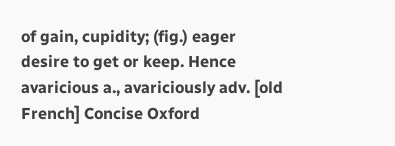of gain, cupidity; (fig.) eager desire to get or keep. Hence avaricious a., avariciously adv. [old French] Concise Oxford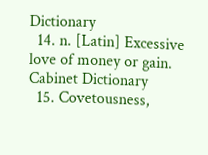Dictionary
  14. n. [Latin] Excessive love of money or gain. Cabinet Dictionary
  15. Covetousness,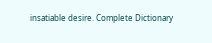insatiable desire. Complete Dictionary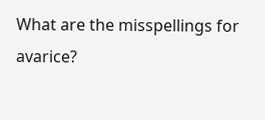What are the misspellings for avarice?